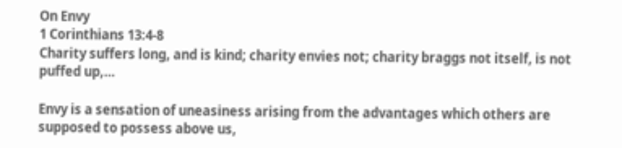On Envy
1 Corinthians 13:4-8
Charity suffers long, and is kind; charity envies not; charity braggs not itself, is not puffed up,…

Envy is a sensation of uneasiness arising from the advantages which others are supposed to possess above us,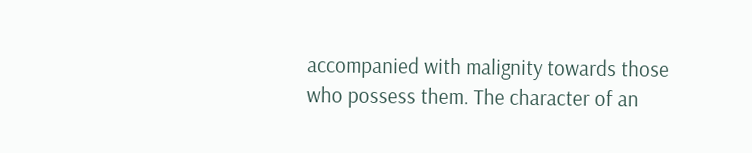accompanied with malignity towards those who possess them. The character of an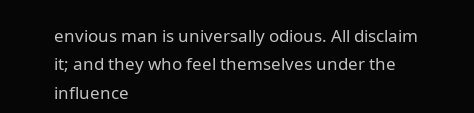envious man is universally odious. All disclaim it; and they who feel themselves under the influence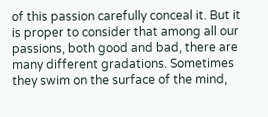of this passion carefully conceal it. But it is proper to consider that among all our passions, both good and bad, there are many different gradations. Sometimes they swim on the surface of the mind,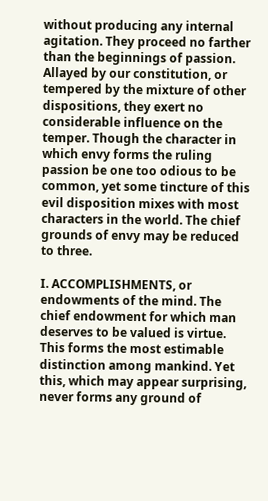without producing any internal agitation. They proceed no farther than the beginnings of passion. Allayed by our constitution, or tempered by the mixture of other dispositions, they exert no considerable influence on the temper. Though the character in which envy forms the ruling passion be one too odious to be common, yet some tincture of this evil disposition mixes with most characters in the world. The chief grounds of envy may be reduced to three.

I. ACCOMPLISHMENTS, or endowments of the mind. The chief endowment for which man deserves to be valued is virtue. This forms the most estimable distinction among mankind. Yet this, which may appear surprising, never forms any ground of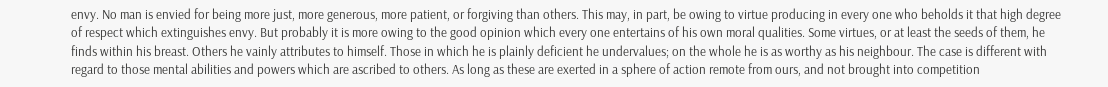envy. No man is envied for being more just, more generous, more patient, or forgiving than others. This may, in part, be owing to virtue producing in every one who beholds it that high degree of respect which extinguishes envy. But probably it is more owing to the good opinion which every one entertains of his own moral qualities. Some virtues, or at least the seeds of them, he finds within his breast. Others he vainly attributes to himself. Those in which he is plainly deficient he undervalues; on the whole he is as worthy as his neighbour. The case is different with regard to those mental abilities and powers which are ascribed to others. As long as these are exerted in a sphere of action remote from ours, and not brought into competition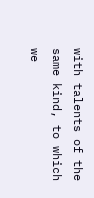with talents of the same kind, to which we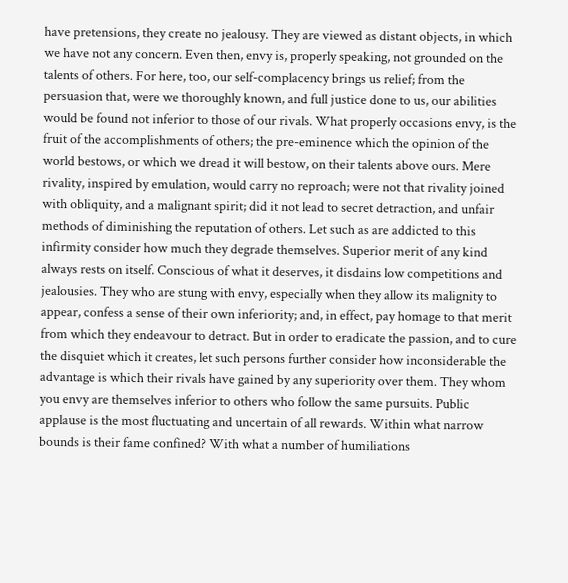have pretensions, they create no jealousy. They are viewed as distant objects, in which we have not any concern. Even then, envy is, properly speaking, not grounded on the talents of others. For here, too, our self-complacency brings us relief; from the persuasion that, were we thoroughly known, and full justice done to us, our abilities would be found not inferior to those of our rivals. What properly occasions envy, is the fruit of the accomplishments of others; the pre-eminence which the opinion of the world bestows, or which we dread it will bestow, on their talents above ours. Mere rivality, inspired by emulation, would carry no reproach; were not that rivality joined with obliquity, and a malignant spirit; did it not lead to secret detraction, and unfair methods of diminishing the reputation of others. Let such as are addicted to this infirmity consider how much they degrade themselves. Superior merit of any kind always rests on itself. Conscious of what it deserves, it disdains low competitions and jealousies. They who are stung with envy, especially when they allow its malignity to appear, confess a sense of their own inferiority; and, in effect, pay homage to that merit from which they endeavour to detract. But in order to eradicate the passion, and to cure the disquiet which it creates, let such persons further consider how inconsiderable the advantage is which their rivals have gained by any superiority over them. They whom you envy are themselves inferior to others who follow the same pursuits. Public applause is the most fluctuating and uncertain of all rewards. Within what narrow bounds is their fame confined? With what a number of humiliations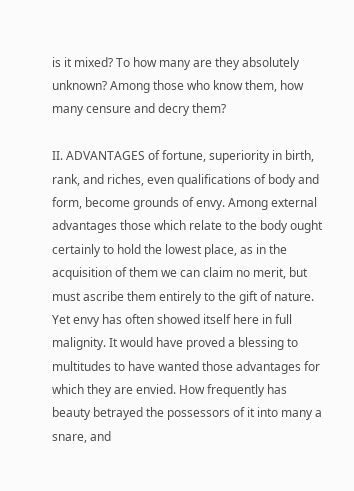is it mixed? To how many are they absolutely unknown? Among those who know them, how many censure and decry them?

II. ADVANTAGES of fortune, superiority in birth, rank, and riches, even qualifications of body and form, become grounds of envy. Among external advantages those which relate to the body ought certainly to hold the lowest place, as in the acquisition of them we can claim no merit, but must ascribe them entirely to the gift of nature. Yet envy has often showed itself here in full malignity. It would have proved a blessing to multitudes to have wanted those advantages for which they are envied. How frequently has beauty betrayed the possessors of it into many a snare, and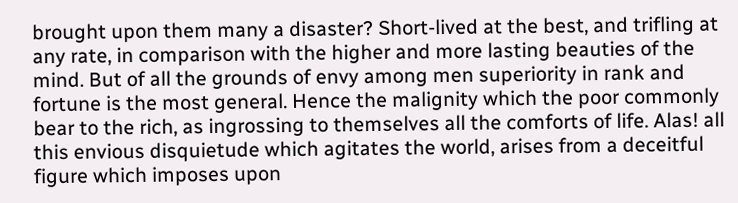brought upon them many a disaster? Short-lived at the best, and trifling at any rate, in comparison with the higher and more lasting beauties of the mind. But of all the grounds of envy among men superiority in rank and fortune is the most general. Hence the malignity which the poor commonly bear to the rich, as ingrossing to themselves all the comforts of life. Alas! all this envious disquietude which agitates the world, arises from a deceitful figure which imposes upon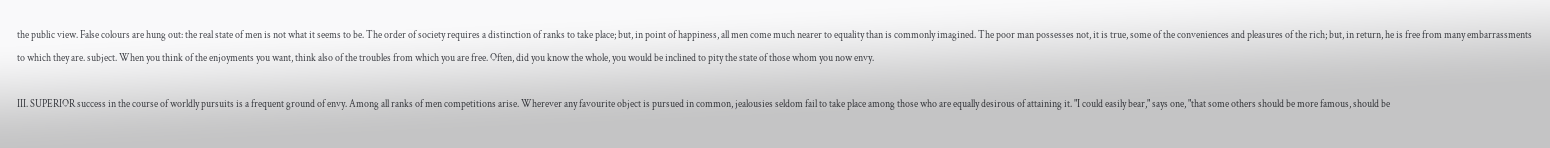the public view. False colours are hung out: the real state of men is not what it seems to be. The order of society requires a distinction of ranks to take place; but, in point of happiness, all men come much nearer to equality than is commonly imagined. The poor man possesses not, it is true, some of the conveniences and pleasures of the rich; but, in return, he is free from many embarrassments to which they are. subject. When you think of the enjoyments you want, think also of the troubles from which you are free. Often, did you know the whole, you would be inclined to pity the state of those whom you now envy.

III. SUPERIOR success in the course of worldly pursuits is a frequent ground of envy. Among all ranks of men competitions arise. Wherever any favourite object is pursued in common, jealousies seldom fail to take place among those who are equally desirous of attaining it. "I could easily bear," says one, "that some others should be more famous, should be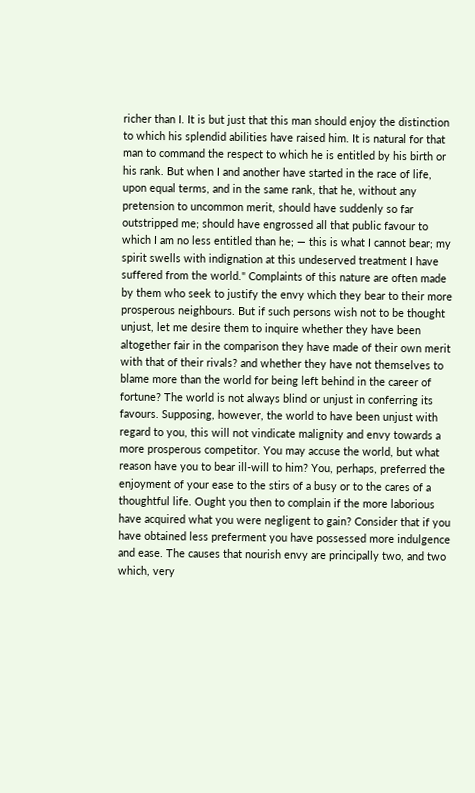richer than I. It is but just that this man should enjoy the distinction to which his splendid abilities have raised him. It is natural for that man to command the respect to which he is entitled by his birth or his rank. But when I and another have started in the race of life, upon equal terms, and in the same rank, that he, without any pretension to uncommon merit, should have suddenly so far outstripped me; should have engrossed all that public favour to which I am no less entitled than he; — this is what I cannot bear; my spirit swells with indignation at this undeserved treatment I have suffered from the world." Complaints of this nature are often made by them who seek to justify the envy which they bear to their more prosperous neighbours. But if such persons wish not to be thought unjust, let me desire them to inquire whether they have been altogether fair in the comparison they have made of their own merit with that of their rivals? and whether they have not themselves to blame more than the world for being left behind in the career of fortune? The world is not always blind or unjust in conferring its favours. Supposing, however, the world to have been unjust with regard to you, this will not vindicate malignity and envy towards a more prosperous competitor. You may accuse the world, but what reason have you to bear ill-will to him? You, perhaps, preferred the enjoyment of your ease to the stirs of a busy or to the cares of a thoughtful life. Ought you then to complain if the more laborious have acquired what you were negligent to gain? Consider that if you have obtained less preferment you have possessed more indulgence and ease. The causes that nourish envy are principally two, and two which, very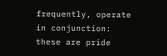frequently, operate in conjunction: these are pride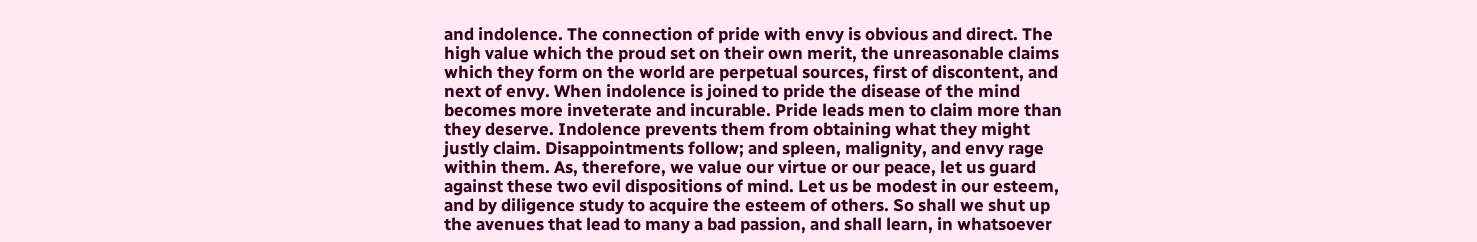and indolence. The connection of pride with envy is obvious and direct. The high value which the proud set on their own merit, the unreasonable claims which they form on the world are perpetual sources, first of discontent, and next of envy. When indolence is joined to pride the disease of the mind becomes more inveterate and incurable. Pride leads men to claim more than they deserve. Indolence prevents them from obtaining what they might justly claim. Disappointments follow; and spleen, malignity, and envy rage within them. As, therefore, we value our virtue or our peace, let us guard against these two evil dispositions of mind. Let us be modest in our esteem, and by diligence study to acquire the esteem of others. So shall we shut up the avenues that lead to many a bad passion, and shall learn, in whatsoever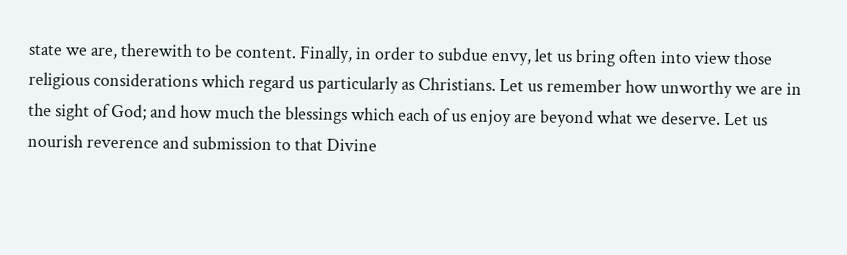state we are, therewith to be content. Finally, in order to subdue envy, let us bring often into view those religious considerations which regard us particularly as Christians. Let us remember how unworthy we are in the sight of God; and how much the blessings which each of us enjoy are beyond what we deserve. Let us nourish reverence and submission to that Divine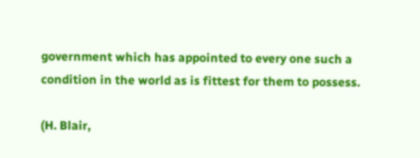government which has appointed to every one such a condition in the world as is fittest for them to possess.

(H. Blair,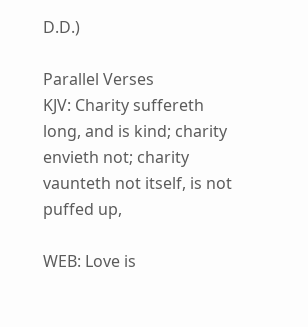D.D.)

Parallel Verses
KJV: Charity suffereth long, and is kind; charity envieth not; charity vaunteth not itself, is not puffed up,

WEB: Love is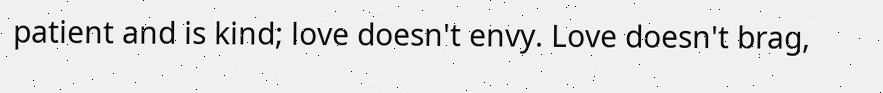patient and is kind; love doesn't envy. Love doesn't brag,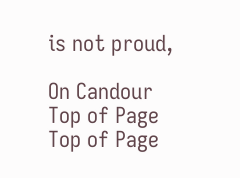is not proud,

On Candour
Top of Page
Top of Page